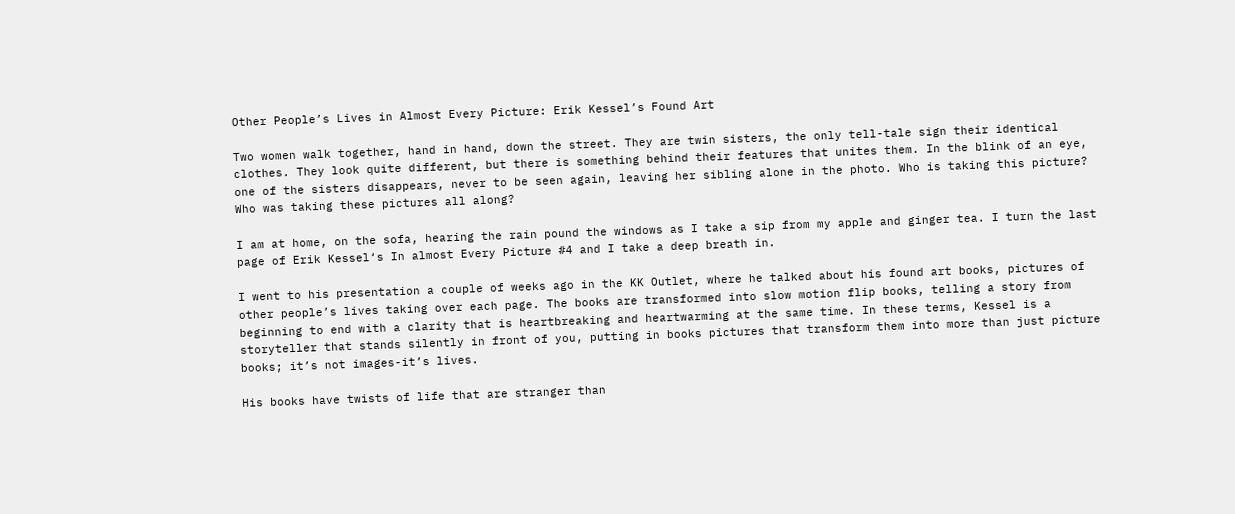Other People’s Lives in Almost Every Picture: Erik Kessel’s Found Art

Two women walk together, hand in hand, down the street. They are twin sisters, the only tell-tale sign their identical clothes. They look quite different, but there is something behind their features that unites them. In the blink of an eye, one of the sisters disappears, never to be seen again, leaving her sibling alone in the photo. Who is taking this picture? Who was taking these pictures all along?

I am at home, on the sofa, hearing the rain pound the windows as I take a sip from my apple and ginger tea. I turn the last page of Erik Kessel‘s In almost Every Picture #4 and I take a deep breath in.

I went to his presentation a couple of weeks ago in the KK Outlet, where he talked about his found art books, pictures of other people’s lives taking over each page. The books are transformed into slow motion flip books, telling a story from beginning to end with a clarity that is heartbreaking and heartwarming at the same time. In these terms, Kessel is a storyteller that stands silently in front of you, putting in books pictures that transform them into more than just picture books; it’s not images-it’s lives.

His books have twists of life that are stranger than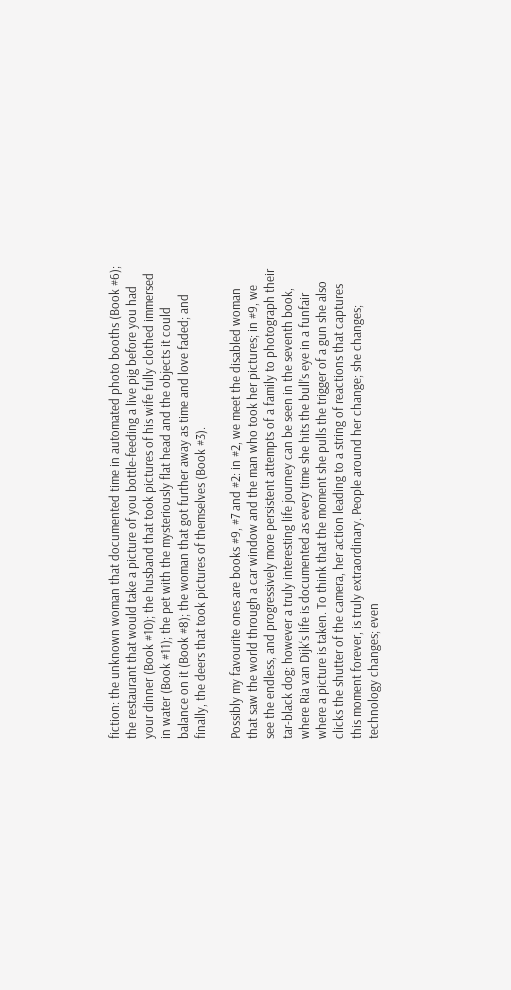fiction: the unknown woman that documented time in automated photo booths (Book #6); the restaurant that would take a picture of you bottle-feeding a live pig before you had your dinner (Book #10); the husband that took pictures of his wife fully clothed immersed in water (Book #11); the pet with the mysteriously flat head and the objects it could balance on it (Book #8); the woman that got further away as time and love faded; and finally, the deers that took pictures of themselves (Book #3).

Possibly my favourite ones are books #9, #7 and #2: in #2, we meet the disabled woman that saw the world through a car window and the man who took her pictures; in #9, we see the endless, and progressively more persistent attempts of a family to photograph their tar-black dog; however a truly interesting life journey can be seen in the seventh book, where Ria van Dijk‘s life is documented as every time she hits the bull’s eye in a funfair where a picture is taken. To think that the moment she pulls the trigger of a gun she also clicks the shutter of the camera, her action leading to a string of reactions that captures this moment forever, is truly extraordinary. People around her change; she changes; technology changes; even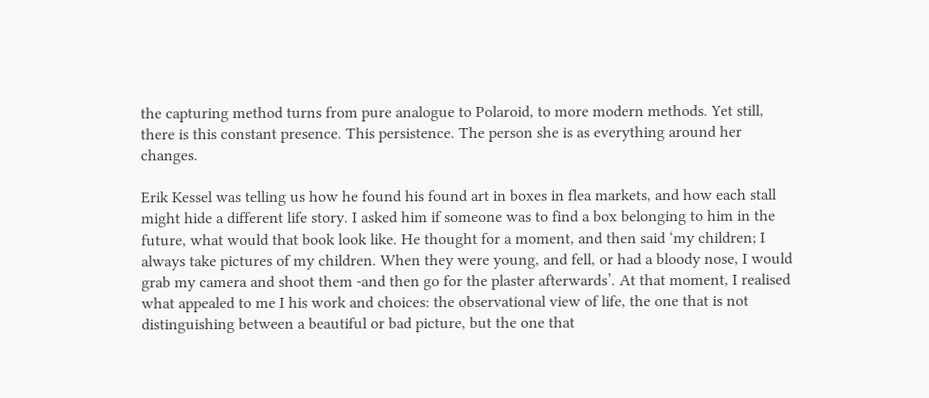the capturing method turns from pure analogue to Polaroid, to more modern methods. Yet still, there is this constant presence. This persistence. The person she is as everything around her changes.

Erik Kessel was telling us how he found his found art in boxes in flea markets, and how each stall might hide a different life story. I asked him if someone was to find a box belonging to him in the future, what would that book look like. He thought for a moment, and then said ‘my children; I always take pictures of my children. When they were young, and fell, or had a bloody nose, I would grab my camera and shoot them -and then go for the plaster afterwards’. At that moment, I realised what appealed to me I his work and choices: the observational view of life, the one that is not distinguishing between a beautiful or bad picture, but the one that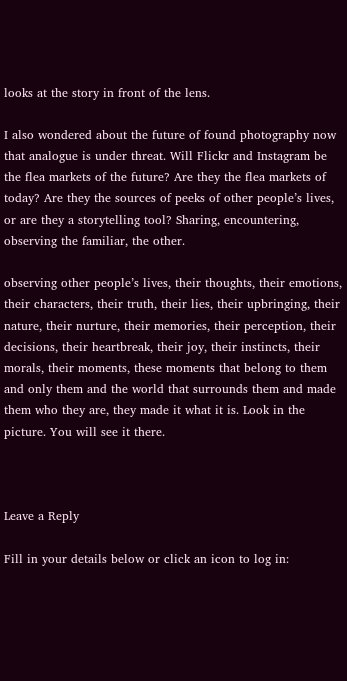looks at the story in front of the lens.

I also wondered about the future of found photography now that analogue is under threat. Will Flickr and Instagram be the flea markets of the future? Are they the flea markets of today? Are they the sources of peeks of other people’s lives, or are they a storytelling tool? Sharing, encountering, observing the familiar, the other.

observing other people’s lives, their thoughts, their emotions, their characters, their truth, their lies, their upbringing, their nature, their nurture, their memories, their perception, their decisions, their heartbreak, their joy, their instincts, their morals, their moments, these moments that belong to them and only them and the world that surrounds them and made them who they are, they made it what it is. Look in the picture. You will see it there.



Leave a Reply

Fill in your details below or click an icon to log in: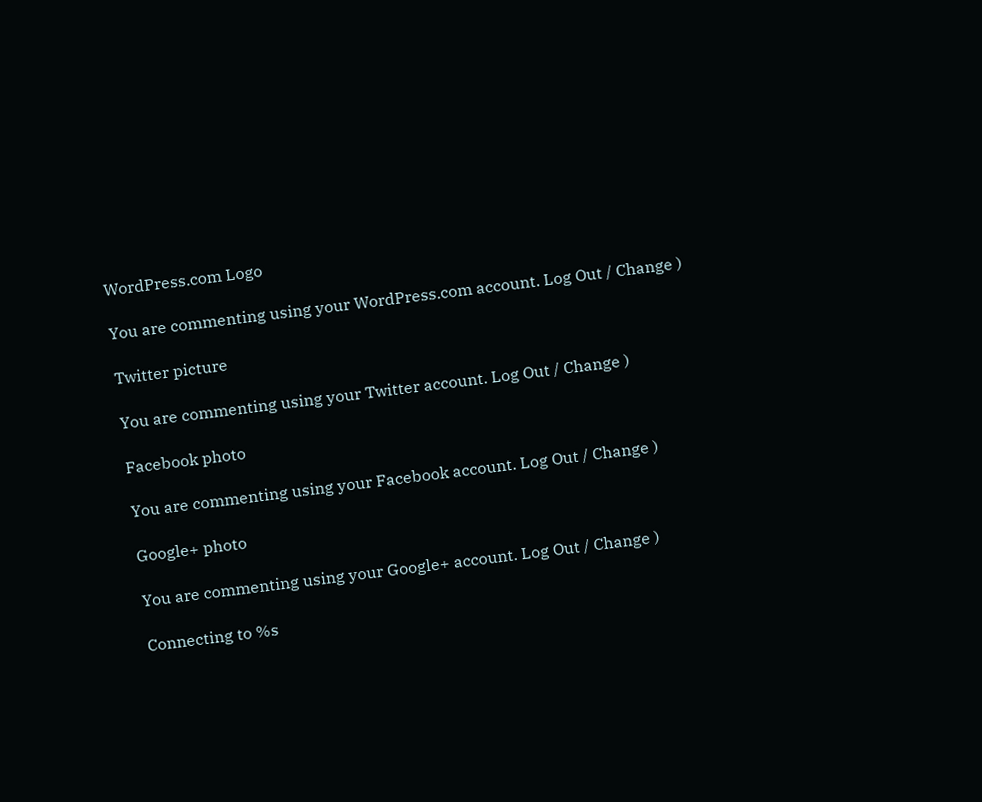WordPress.com Logo

You are commenting using your WordPress.com account. Log Out / Change )

Twitter picture

You are commenting using your Twitter account. Log Out / Change )

Facebook photo

You are commenting using your Facebook account. Log Out / Change )

Google+ photo

You are commenting using your Google+ account. Log Out / Change )

Connecting to %s